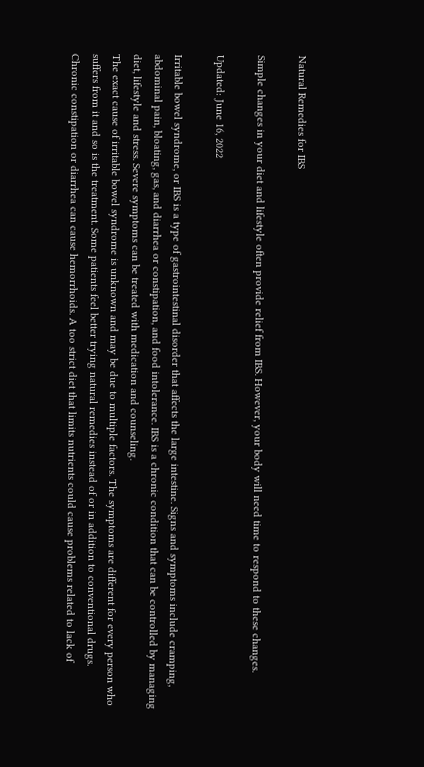Natural Remedies for IBS

Simple changes in your diet and lifestyle often provide relief from IBS. However, your body will need time to respond to these changes.

Updated: June 16, 2022

Irritable bowel syndrome, or IBS is a type of gastrointestinal disorder that affects the large intestine. Signs and symptoms include cramping, abdominal pain, bloating, gas, and diarrhea or constipation, and food intolerance. IBS is a chronic condition that can be controlled by managing diet, lifestyle and stress. Severe symptoms can be treated with medication and counseling.
The exact cause of irritable bowel syndrome is unknown and may be due to multiple factors. The symptoms are different for every person who suffers from it and so is the treatment. Some patients feel better trying natural remedies instead of or in addition to conventional drugs.
Chronic constipation or diarrhea can cause hemorrhoids. A too strict diet that limits nutrients could cause problems related to lack of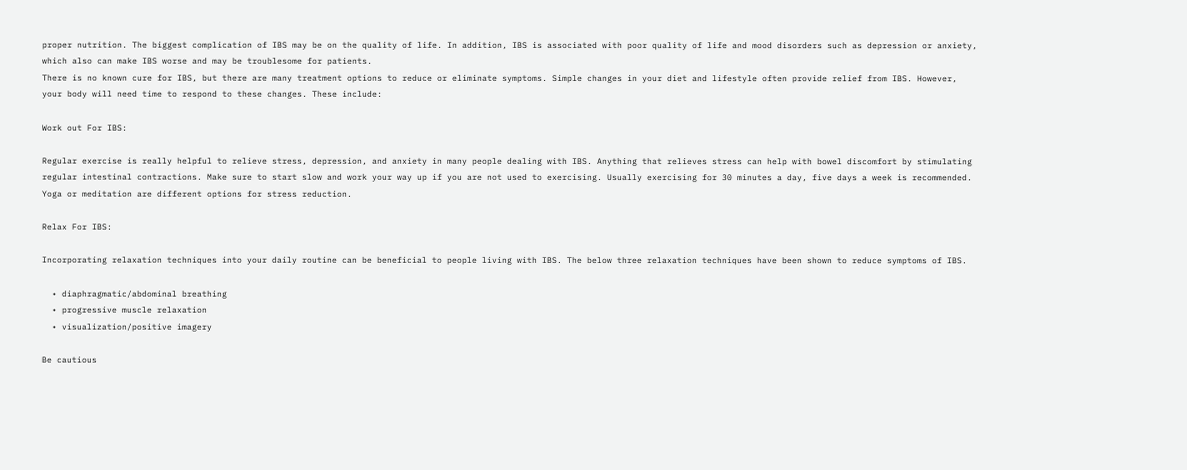proper nutrition. The biggest complication of IBS may be on the quality of life. In addition, IBS is associated with poor quality of life and mood disorders such as depression or anxiety, which also can make IBS worse and may be troublesome for patients.
There is no known cure for IBS, but there are many treatment options to reduce or eliminate symptoms. Simple changes in your diet and lifestyle often provide relief from IBS. However, your body will need time to respond to these changes. These include:

Work out For IBS:

Regular exercise is really helpful to relieve stress, depression, and anxiety in many people dealing with IBS. Anything that relieves stress can help with bowel discomfort by stimulating regular intestinal contractions. Make sure to start slow and work your way up if you are not used to exercising. Usually exercising for 30 minutes a day, five days a week is recommended. Yoga or meditation are different options for stress reduction.

Relax For IBS:

Incorporating relaxation techniques into your daily routine can be beneficial to people living with IBS. The below three relaxation techniques have been shown to reduce symptoms of IBS.

  • diaphragmatic/abdominal breathing
  • progressive muscle relaxation
  • visualization/positive imagery

Be cautious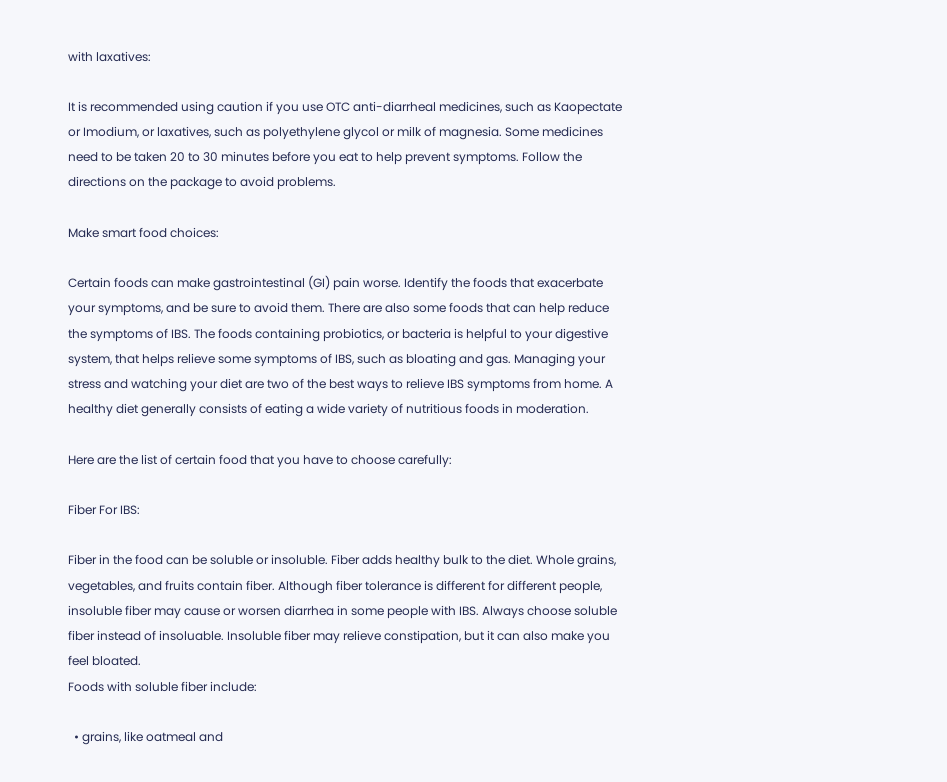with laxatives:

It is recommended using caution if you use OTC anti-diarrheal medicines, such as Kaopectate or Imodium, or laxatives, such as polyethylene glycol or milk of magnesia. Some medicines need to be taken 20 to 30 minutes before you eat to help prevent symptoms. Follow the directions on the package to avoid problems.

Make smart food choices:

Certain foods can make gastrointestinal (GI) pain worse. Identify the foods that exacerbate your symptoms, and be sure to avoid them. There are also some foods that can help reduce the symptoms of IBS. The foods containing probiotics, or bacteria is helpful to your digestive system, that helps relieve some symptoms of IBS, such as bloating and gas. Managing your stress and watching your diet are two of the best ways to relieve IBS symptoms from home. A healthy diet generally consists of eating a wide variety of nutritious foods in moderation.

Here are the list of certain food that you have to choose carefully:

Fiber For IBS:

Fiber in the food can be soluble or insoluble. Fiber adds healthy bulk to the diet. Whole grains, vegetables, and fruits contain fiber. Although fiber tolerance is different for different people, insoluble fiber may cause or worsen diarrhea in some people with IBS. Always choose soluble fiber instead of insoluable. Insoluble fiber may relieve constipation, but it can also make you feel bloated.
Foods with soluble fiber include:

  • grains, like oatmeal and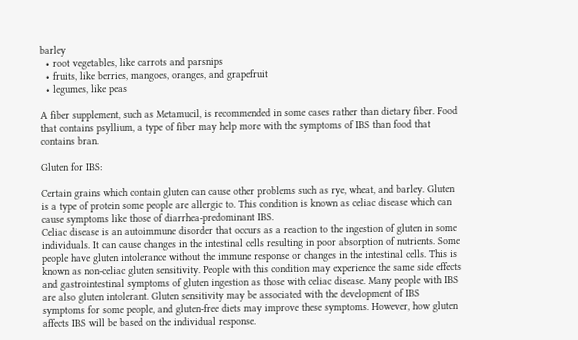barley
  • root vegetables, like carrots and parsnips
  • fruits, like berries, mangoes, oranges, and grapefruit
  • legumes, like peas

A fiber supplement, such as Metamucil, is recommended in some cases rather than dietary fiber. Food that contains psyllium, a type of fiber may help more with the symptoms of IBS than food that contains bran.

Gluten for IBS:

Certain grains which contain gluten can cause other problems such as rye, wheat, and barley. Gluten is a type of protein some people are allergic to. This condition is known as celiac disease which can cause symptoms like those of diarrhea-predominant IBS.
Celiac disease is an autoimmune disorder that occurs as a reaction to the ingestion of gluten in some individuals. It can cause changes in the intestinal cells resulting in poor absorption of nutrients. Some people have gluten intolerance without the immune response or changes in the intestinal cells. This is known as non-celiac gluten sensitivity. People with this condition may experience the same side effects and gastrointestinal symptoms of gluten ingestion as those with celiac disease. Many people with IBS are also gluten intolerant. Gluten sensitivity may be associated with the development of IBS symptoms for some people, and gluten-free diets may improve these symptoms. However, how gluten affects IBS will be based on the individual response.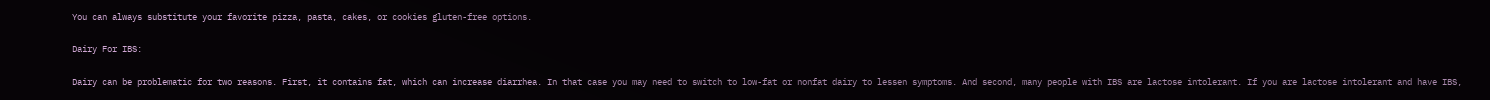You can always substitute your favorite pizza, pasta, cakes, or cookies gluten-free options.

Dairy For IBS:

Dairy can be problematic for two reasons. First, it contains fat, which can increase diarrhea. In that case you may need to switch to low-fat or nonfat dairy to lessen symptoms. And second, many people with IBS are lactose intolerant. If you are lactose intolerant and have IBS,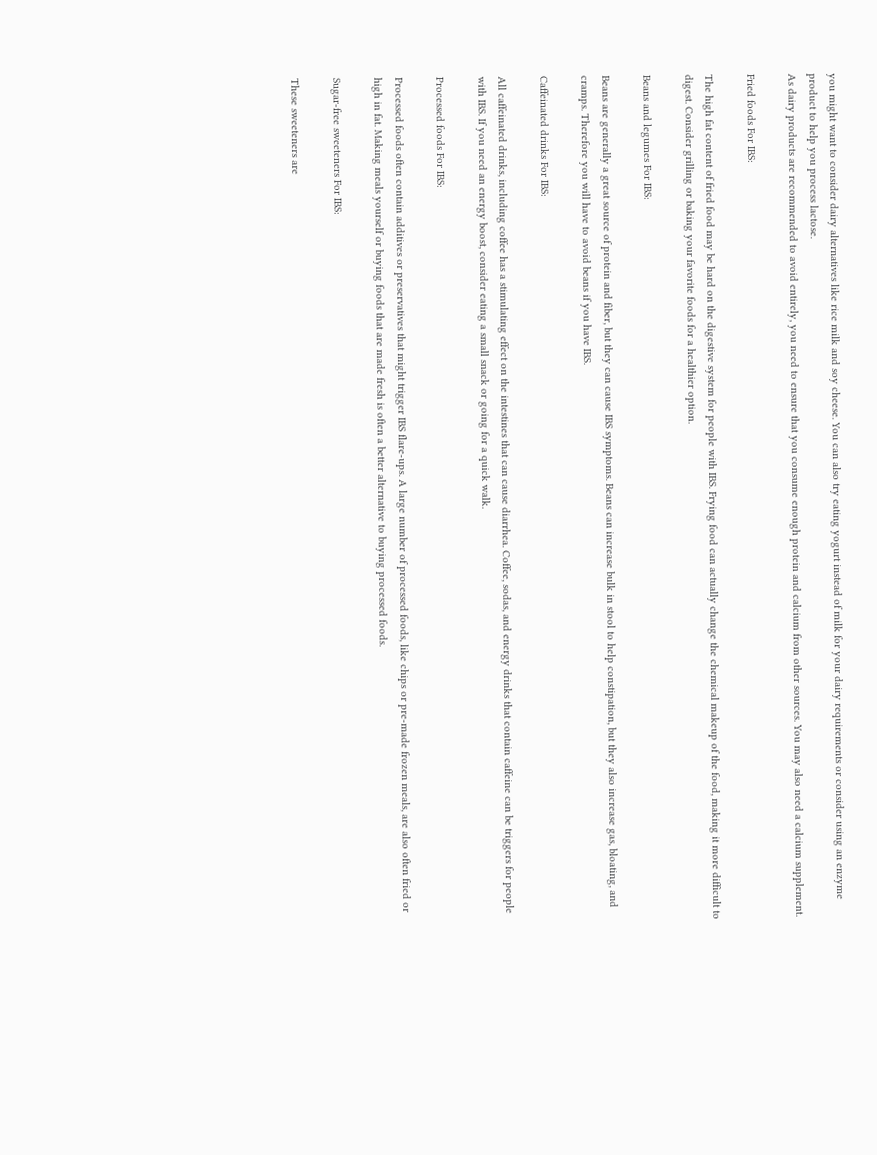you might want to consider dairy alternatives like rice milk and soy cheese. You can also try eating yogurt instead of milk for your dairy requirements or consider using an enzyme product to help you process lactose.
As dairy products are recommended to avoid entirely, you need to ensure that you consume enough protein and calcium from other sources. You may also need a calcium supplement.

Fried foods For IBS:

The high fat content of fried food may be hard on the digestive system for people with IBS. Frying food can actually change the chemical makeup of the food, making it more difficult to digest. Consider grilling or baking your favorite foods for a healthier option.

Beans and legumes For IBS:

Beans are generally a great source of protein and fiber, but they can cause IBS symptoms. Beans can increase bulk in stool to help constipation, but they also increase gas, bloating, and cramps. Therefore you will have to avoid beans if you have IBS.

Caffeinated drinks For IBS:

All caffeinated drinks, including coffee has a stimulating effect on the intestines that can cause diarrhea. Coffee, sodas, and energy drinks that contain caffeine can be triggers for people with IBS. If you need an energy boost, consider eating a small snack or going for a quick walk.

Processed foods For IBS:

Processed foods often contain additives or preservatives that might trigger IBS flare-ups. A large number of processed foods, like chips or pre-made frozen meals, are also often fried or high in fat. Making meals yourself or buying foods that are made fresh is often a better alternative to buying processed foods.

Sugar-free sweeteners For IBS:

These sweeteners are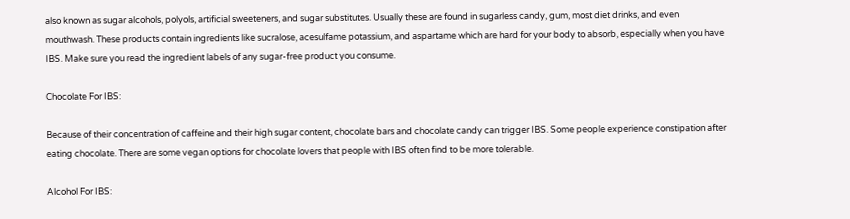also known as sugar alcohols, polyols, artificial sweeteners, and sugar substitutes. Usually these are found in sugarless candy, gum, most diet drinks, and even mouthwash. These products contain ingredients like sucralose, acesulfame potassium, and aspartame which are hard for your body to absorb, especially when you have IBS. Make sure you read the ingredient labels of any sugar-free product you consume.

Chocolate For IBS:

Because of their concentration of caffeine and their high sugar content, chocolate bars and chocolate candy can trigger IBS. Some people experience constipation after eating chocolate. There are some vegan options for chocolate lovers that people with IBS often find to be more tolerable.

Alcohol For IBS: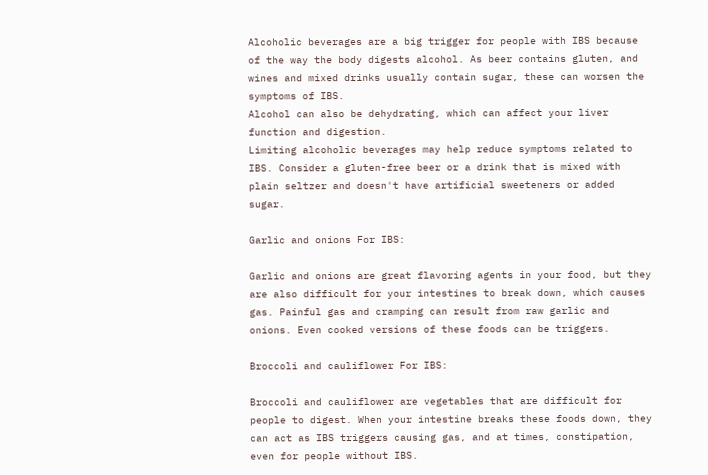Alcoholic beverages are a big trigger for people with IBS because of the way the body digests alcohol. As beer contains gluten, and wines and mixed drinks usually contain sugar, these can worsen the symptoms of IBS.
Alcohol can also be dehydrating, which can affect your liver function and digestion.
Limiting alcoholic beverages may help reduce symptoms related to IBS. Consider a gluten-free beer or a drink that is mixed with plain seltzer and doesn't have artificial sweeteners or added sugar.

Garlic and onions For IBS:

Garlic and onions are great flavoring agents in your food, but they are also difficult for your intestines to break down, which causes gas. Painful gas and cramping can result from raw garlic and onions. Even cooked versions of these foods can be triggers.

Broccoli and cauliflower For IBS:

Broccoli and cauliflower are vegetables that are difficult for people to digest. When your intestine breaks these foods down, they can act as IBS triggers causing gas, and at times, constipation, even for people without IBS.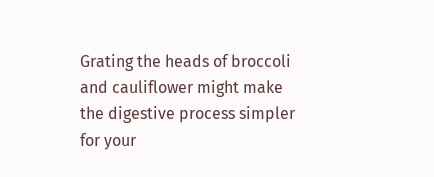Grating the heads of broccoli and cauliflower might make the digestive process simpler for your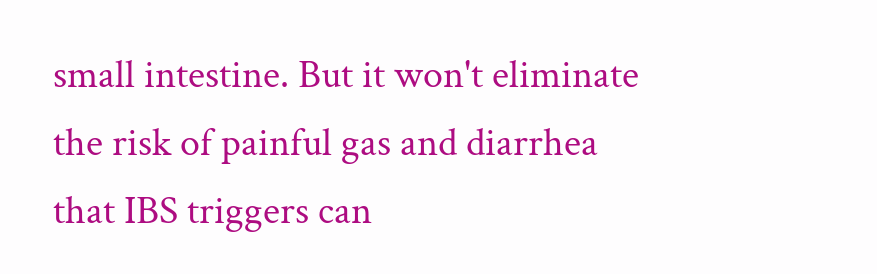small intestine. But it won't eliminate the risk of painful gas and diarrhea that IBS triggers can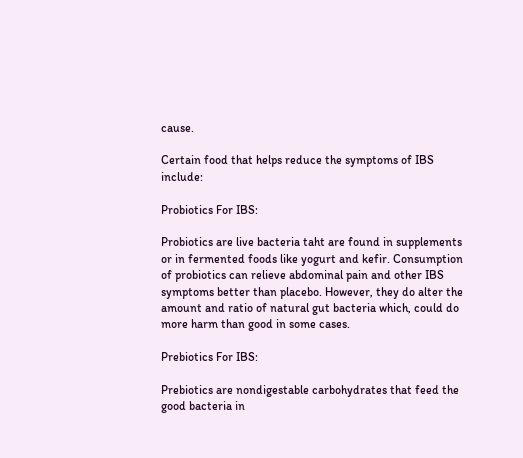cause.

Certain food that helps reduce the symptoms of IBS include:

Probiotics For IBS:

Probiotics are live bacteria taht are found in supplements or in fermented foods like yogurt and kefir. Consumption of probiotics can relieve abdominal pain and other IBS symptoms better than placebo. However, they do alter the amount and ratio of natural gut bacteria which, could do more harm than good in some cases.

Prebiotics For IBS:

Prebiotics are nondigestable carbohydrates that feed the good bacteria in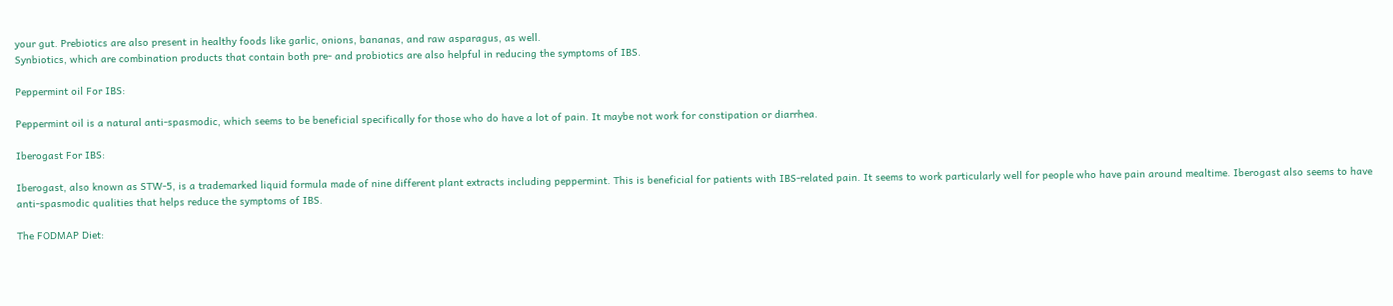your gut. Prebiotics are also present in healthy foods like garlic, onions, bananas, and raw asparagus, as well.
Synbiotics, which are combination products that contain both pre- and probiotics are also helpful in reducing the symptoms of IBS.

Peppermint oil For IBS:

Peppermint oil is a natural anti-spasmodic, which seems to be beneficial specifically for those who do have a lot of pain. It maybe not work for constipation or diarrhea.

Iberogast For IBS:

Iberogast, also known as STW-5, is a trademarked liquid formula made of nine different plant extracts including peppermint. This is beneficial for patients with IBS-related pain. It seems to work particularly well for people who have pain around mealtime. Iberogast also seems to have anti-spasmodic qualities that helps reduce the symptoms of IBS.

The FODMAP Diet: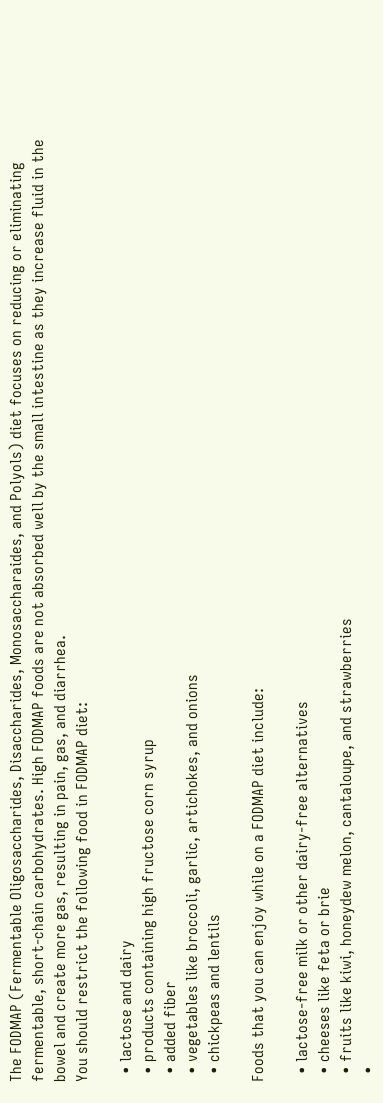The FODMAP (Fermentable Oligosaccharides, Disaccharides, Monosaccharaides, and Polyols) diet focuses on reducing or eliminating fermentable, short-chain carbohydrates. High FODMAP foods are not absorbed well by the small intestine as they increase fluid in the bowel and create more gas, resulting in pain, gas, and diarrhea.
You should restrict the following food in FODMAP diet:

  • lactose and dairy
  • products containing high fructose corn syrup
  • added fiber
  • vegetables like broccoli, garlic, artichokes, and onions
  • chickpeas and lentils

Foods that you can enjoy while on a FODMAP diet include:

  • lactose-free milk or other dairy-free alternatives
  • cheeses like feta or brie
  • fruits like kiwi, honeydew melon, cantaloupe, and strawberries
  •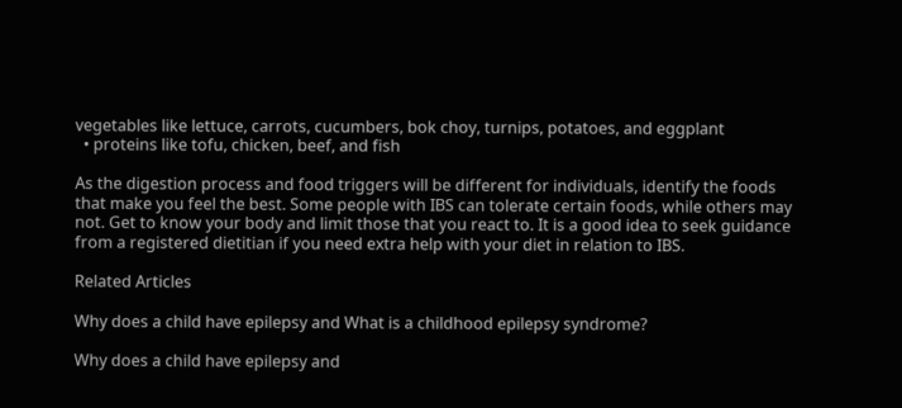vegetables like lettuce, carrots, cucumbers, bok choy, turnips, potatoes, and eggplant
  • proteins like tofu, chicken, beef, and fish

As the digestion process and food triggers will be different for individuals, identify the foods that make you feel the best. Some people with IBS can tolerate certain foods, while others may not. Get to know your body and limit those that you react to. It is a good idea to seek guidance from a registered dietitian if you need extra help with your diet in relation to IBS.

Related Articles

Why does a child have epilepsy and What is a childhood epilepsy syndrome?

Why does a child have epilepsy and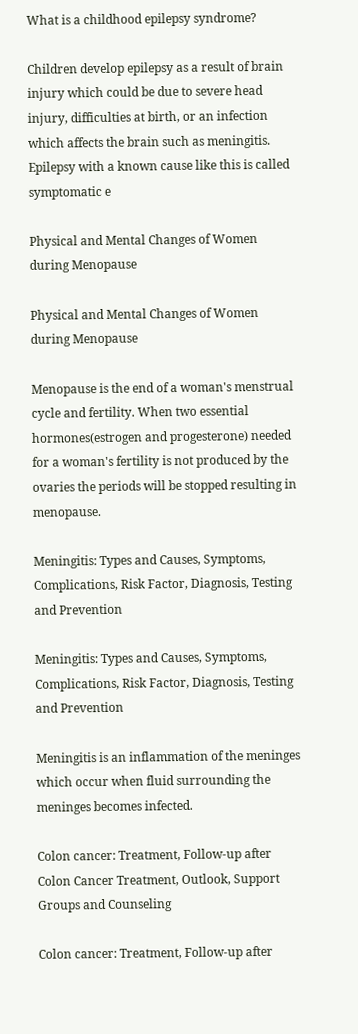What is a childhood epilepsy syndrome?

Children develop epilepsy as a result of brain injury which could be due to severe head injury, difficulties at birth, or an infection which affects the brain such as meningitis. Epilepsy with a known cause like this is called symptomatic e

Physical and Mental Changes of Women during Menopause

Physical and Mental Changes of Women during Menopause

Menopause is the end of a woman's menstrual cycle and fertility. When two essential hormones(estrogen and progesterone) needed for a woman's fertility is not produced by the ovaries the periods will be stopped resulting in menopause.

Meningitis: Types and Causes, Symptoms, Complications, Risk Factor, Diagnosis, Testing and Prevention

Meningitis: Types and Causes, Symptoms, Complications, Risk Factor, Diagnosis, Testing and Prevention

Meningitis is an inflammation of the meninges which occur when fluid surrounding the meninges becomes infected.

Colon cancer: Treatment, Follow-up after Colon Cancer Treatment, Outlook, Support Groups and Counseling

Colon cancer: Treatment, Follow-up after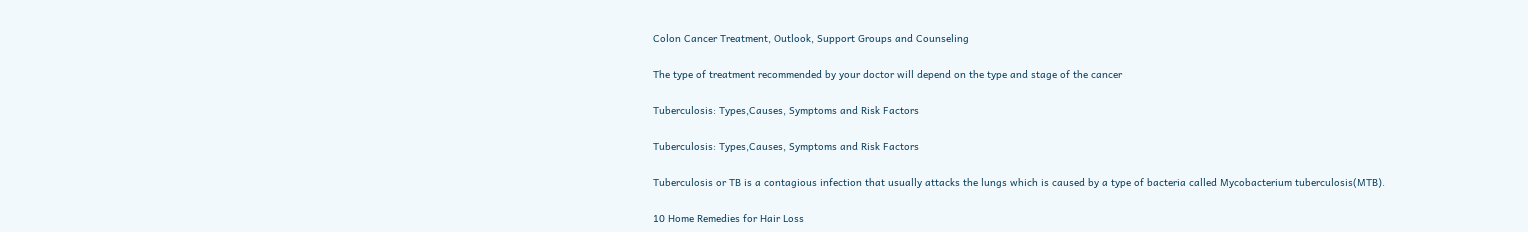Colon Cancer Treatment, Outlook, Support Groups and Counseling

The type of treatment recommended by your doctor will depend on the type and stage of the cancer

Tuberculosis: Types,Causes, Symptoms and Risk Factors

Tuberculosis: Types,Causes, Symptoms and Risk Factors

Tuberculosis or TB is a contagious infection that usually attacks the lungs which is caused by a type of bacteria called Mycobacterium tuberculosis(MTB).

10 Home Remedies for Hair Loss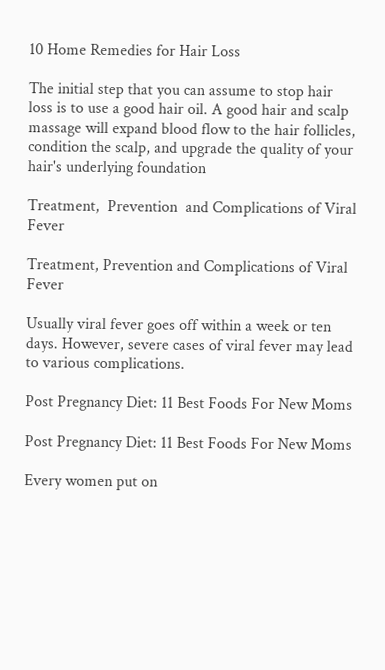10 Home Remedies for Hair Loss

The initial step that you can assume to stop hair loss is to use a good hair oil. A good hair and scalp massage will expand blood flow to the hair follicles, condition the scalp, and upgrade the quality of your hair's underlying foundation

Treatment,  Prevention  and Complications of Viral Fever

Treatment, Prevention and Complications of Viral Fever

Usually viral fever goes off within a week or ten days. However, severe cases of viral fever may lead to various complications.

Post Pregnancy Diet: 11 Best Foods For New Moms

Post Pregnancy Diet: 11 Best Foods For New Moms

Every women put on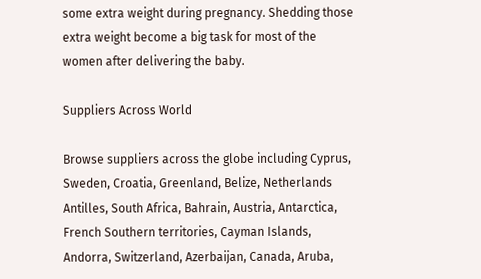some extra weight during pregnancy. Shedding those extra weight become a big task for most of the women after delivering the baby.

Suppliers Across World

Browse suppliers across the globe including Cyprus, Sweden, Croatia, Greenland, Belize, Netherlands Antilles, South Africa, Bahrain, Austria, Antarctica, French Southern territories, Cayman Islands, Andorra, Switzerland, Azerbaijan, Canada, Aruba,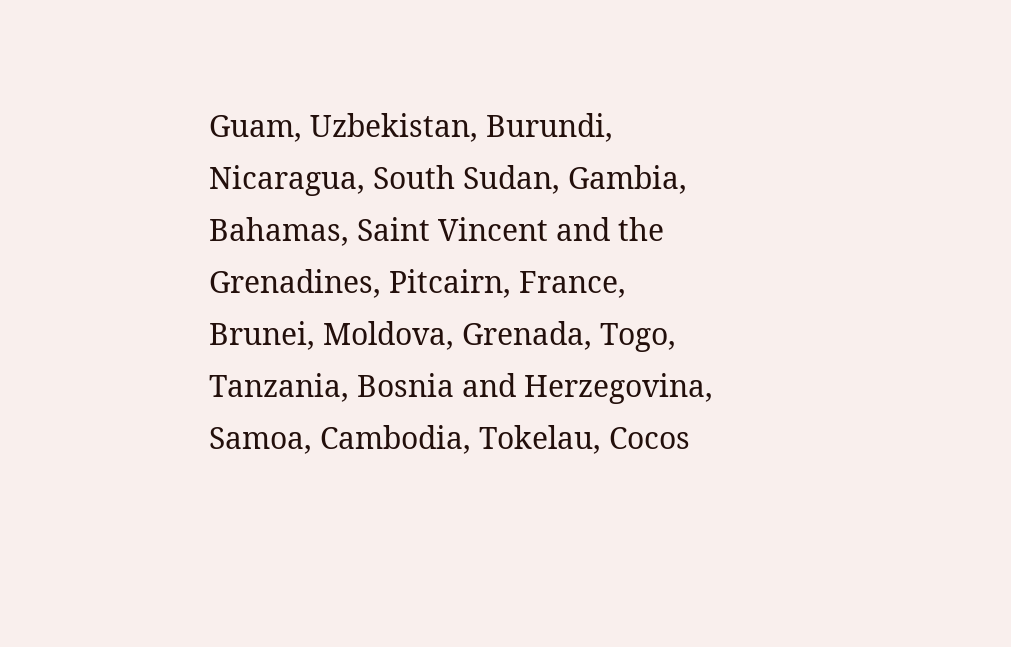Guam, Uzbekistan, Burundi, Nicaragua, South Sudan, Gambia, Bahamas, Saint Vincent and the Grenadines, Pitcairn, France, Brunei, Moldova, Grenada, Togo, Tanzania, Bosnia and Herzegovina, Samoa, Cambodia, Tokelau, Cocos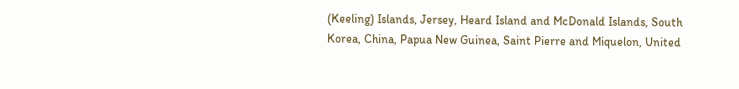(Keeling) Islands, Jersey, Heard Island and McDonald Islands, South Korea, China, Papua New Guinea, Saint Pierre and Miquelon, United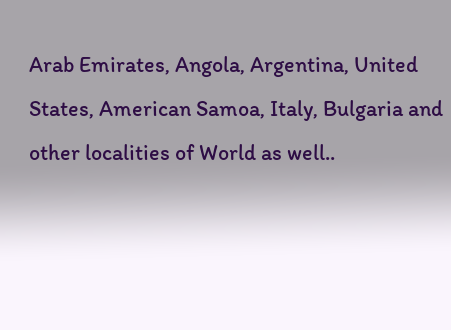Arab Emirates, Angola, Argentina, United States, American Samoa, Italy, Bulgaria and other localities of World as well..